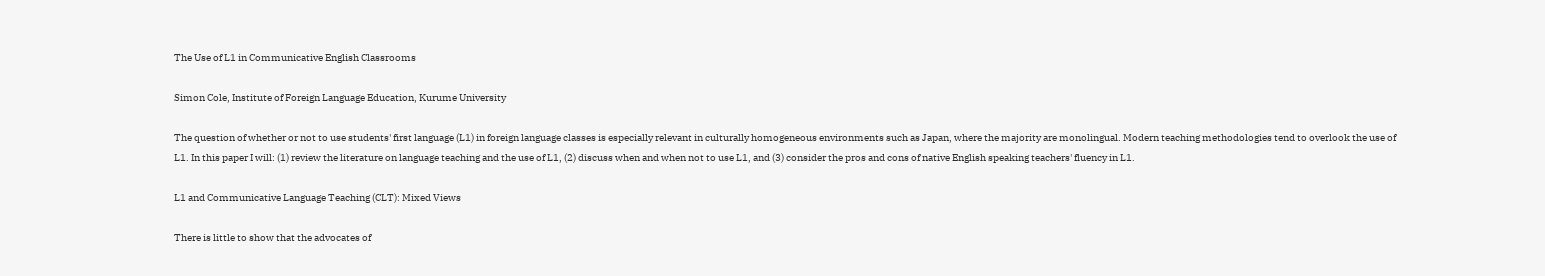The Use of L1 in Communicative English Classrooms

Simon Cole, Institute of Foreign Language Education, Kurume University

The question of whether or not to use students' first language (L1) in foreign language classes is especially relevant in culturally homogeneous environments such as Japan, where the majority are monolingual. Modern teaching methodologies tend to overlook the use of L1. In this paper I will: (1) review the literature on language teaching and the use of L1, (2) discuss when and when not to use L1, and (3) consider the pros and cons of native English speaking teachers' fluency in L1.

L1 and Communicative Language Teaching (CLT): Mixed Views

There is little to show that the advocates of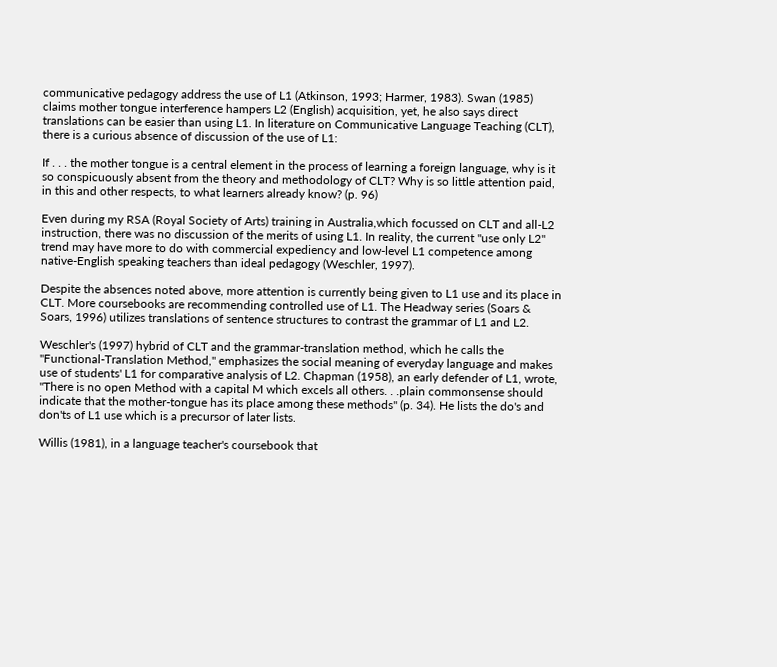communicative pedagogy address the use of L1 (Atkinson, 1993; Harmer, 1983). Swan (1985) claims mother tongue interference hampers L2 (English) acquisition, yet, he also says direct translations can be easier than using L1. In literature on Communicative Language Teaching (CLT), there is a curious absence of discussion of the use of L1:

If . . . the mother tongue is a central element in the process of learning a foreign language, why is it so conspicuously absent from the theory and methodology of CLT? Why is so little attention paid, in this and other respects, to what learners already know? (p. 96)

Even during my RSA (Royal Society of Arts) training in Australia,which focussed on CLT and all-L2 instruction, there was no discussion of the merits of using L1. In reality, the current "use only L2" trend may have more to do with commercial expediency and low-level L1 competence among native-English speaking teachers than ideal pedagogy (Weschler, 1997).

Despite the absences noted above, more attention is currently being given to L1 use and its place in CLT. More coursebooks are recommending controlled use of L1. The Headway series (Soars & Soars, 1996) utilizes translations of sentence structures to contrast the grammar of L1 and L2.

Weschler's (1997) hybrid of CLT and the grammar-translation method, which he calls the "Functional-Translation Method," emphasizes the social meaning of everyday language and makes use of students' L1 for comparative analysis of L2. Chapman (1958), an early defender of L1, wrote, "There is no open Method with a capital M which excels all others. . .plain commonsense should indicate that the mother-tongue has its place among these methods" (p. 34). He lists the do's and don'ts of L1 use which is a precursor of later lists.

Willis (1981), in a language teacher's coursebook that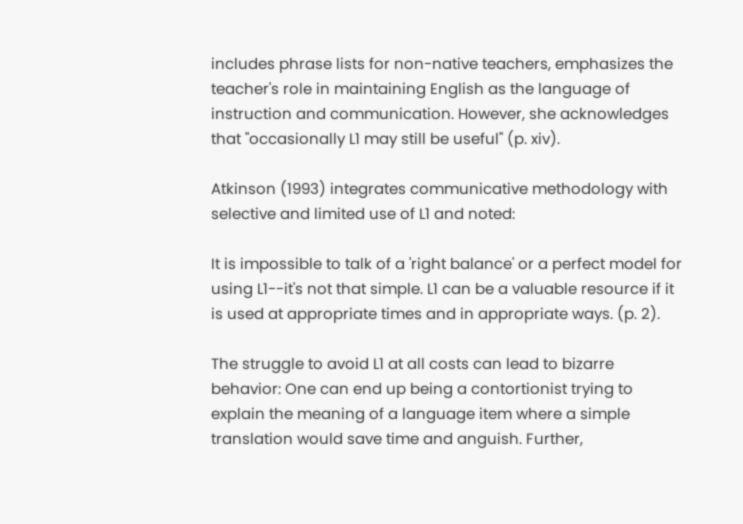includes phrase lists for non-native teachers, emphasizes the teacher's role in maintaining English as the language of instruction and communication. However, she acknowledges that "occasionally L1 may still be useful" (p. xiv).

Atkinson (1993) integrates communicative methodology with selective and limited use of L1 and noted:

It is impossible to talk of a 'right balance' or a perfect model for using L1--it's not that simple. L1 can be a valuable resource if it is used at appropriate times and in appropriate ways. (p. 2).

The struggle to avoid L1 at all costs can lead to bizarre behavior: One can end up being a contortionist trying to explain the meaning of a language item where a simple translation would save time and anguish. Further,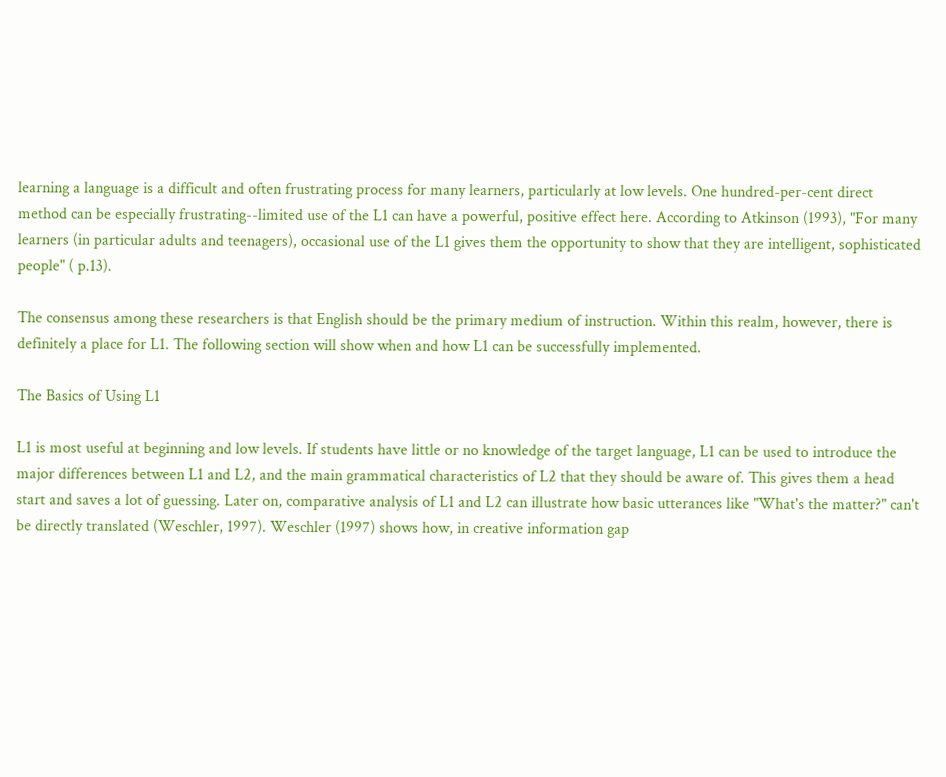learning a language is a difficult and often frustrating process for many learners, particularly at low levels. One hundred-per-cent direct method can be especially frustrating--limited use of the L1 can have a powerful, positive effect here. According to Atkinson (1993), "For many learners (in particular adults and teenagers), occasional use of the L1 gives them the opportunity to show that they are intelligent, sophisticated people" ( p.13).

The consensus among these researchers is that English should be the primary medium of instruction. Within this realm, however, there is definitely a place for L1. The following section will show when and how L1 can be successfully implemented.

The Basics of Using L1

L1 is most useful at beginning and low levels. If students have little or no knowledge of the target language, L1 can be used to introduce the major differences between L1 and L2, and the main grammatical characteristics of L2 that they should be aware of. This gives them a head start and saves a lot of guessing. Later on, comparative analysis of L1 and L2 can illustrate how basic utterances like "What's the matter?" can't be directly translated (Weschler, 1997). Weschler (1997) shows how, in creative information gap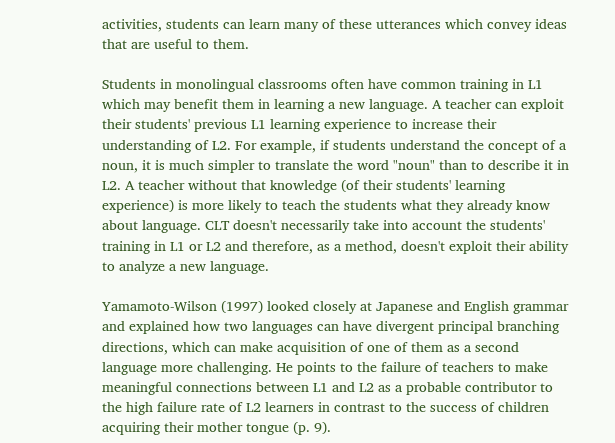activities, students can learn many of these utterances which convey ideas that are useful to them.

Students in monolingual classrooms often have common training in L1 which may benefit them in learning a new language. A teacher can exploit their students' previous L1 learning experience to increase their understanding of L2. For example, if students understand the concept of a noun, it is much simpler to translate the word "noun" than to describe it in L2. A teacher without that knowledge (of their students' learning experience) is more likely to teach the students what they already know about language. CLT doesn't necessarily take into account the students' training in L1 or L2 and therefore, as a method, doesn't exploit their ability to analyze a new language.

Yamamoto-Wilson (1997) looked closely at Japanese and English grammar and explained how two languages can have divergent principal branching directions, which can make acquisition of one of them as a second language more challenging. He points to the failure of teachers to make meaningful connections between L1 and L2 as a probable contributor to the high failure rate of L2 learners in contrast to the success of children acquiring their mother tongue (p. 9).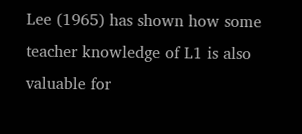Lee (1965) has shown how some teacher knowledge of L1 is also valuable for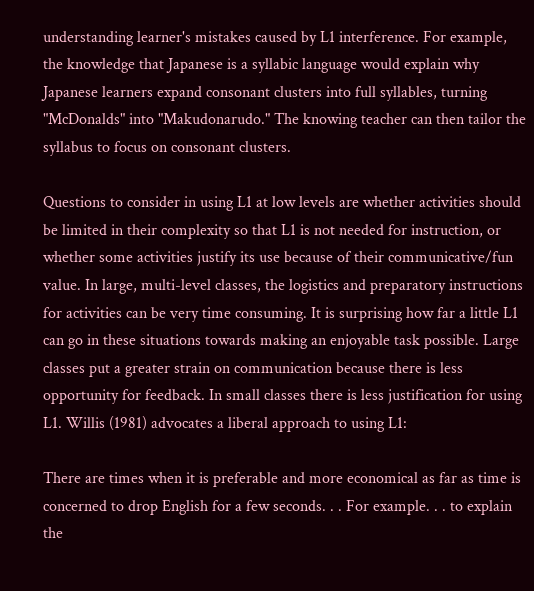understanding learner's mistakes caused by L1 interference. For example, the knowledge that Japanese is a syllabic language would explain why Japanese learners expand consonant clusters into full syllables, turning "McDonalds" into "Makudonarudo." The knowing teacher can then tailor the syllabus to focus on consonant clusters.

Questions to consider in using L1 at low levels are whether activities should be limited in their complexity so that L1 is not needed for instruction, or whether some activities justify its use because of their communicative/fun value. In large, multi-level classes, the logistics and preparatory instructions for activities can be very time consuming. It is surprising how far a little L1 can go in these situations towards making an enjoyable task possible. Large classes put a greater strain on communication because there is less opportunity for feedback. In small classes there is less justification for using L1. Willis (1981) advocates a liberal approach to using L1:

There are times when it is preferable and more economical as far as time is concerned to drop English for a few seconds. . . For example. . . to explain the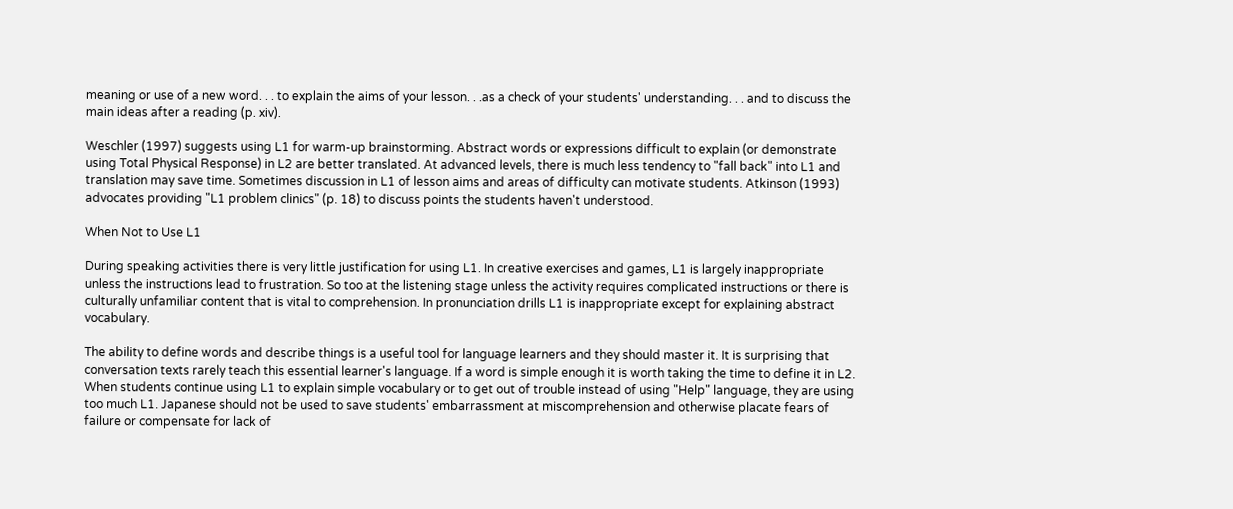meaning or use of a new word. . . to explain the aims of your lesson. . .as a check of your students' understanding. . . and to discuss the main ideas after a reading (p. xiv).

Weschler (1997) suggests using L1 for warm-up brainstorming. Abstract words or expressions difficult to explain (or demonstrate using Total Physical Response) in L2 are better translated. At advanced levels, there is much less tendency to "fall back" into L1 and translation may save time. Sometimes discussion in L1 of lesson aims and areas of difficulty can motivate students. Atkinson (1993) advocates providing "L1 problem clinics" (p. 18) to discuss points the students haven't understood.

When Not to Use L1

During speaking activities there is very little justification for using L1. In creative exercises and games, L1 is largely inappropriate unless the instructions lead to frustration. So too at the listening stage unless the activity requires complicated instructions or there is culturally unfamiliar content that is vital to comprehension. In pronunciation drills L1 is inappropriate except for explaining abstract vocabulary.

The ability to define words and describe things is a useful tool for language learners and they should master it. It is surprising that conversation texts rarely teach this essential learner's language. If a word is simple enough it is worth taking the time to define it in L2. When students continue using L1 to explain simple vocabulary or to get out of trouble instead of using "Help" language, they are using too much L1. Japanese should not be used to save students' embarrassment at miscomprehension and otherwise placate fears of failure or compensate for lack of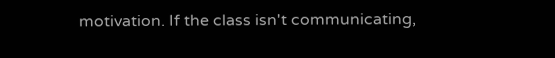motivation. If the class isn't communicating,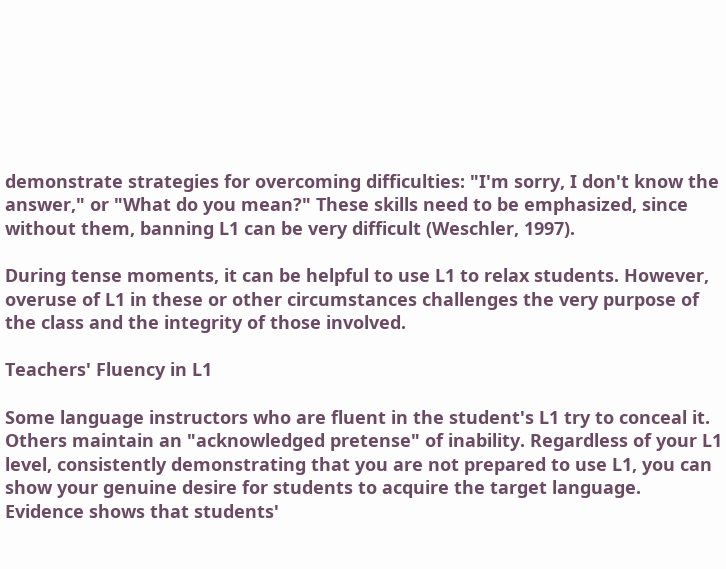demonstrate strategies for overcoming difficulties: "I'm sorry, I don't know the answer," or "What do you mean?" These skills need to be emphasized, since without them, banning L1 can be very difficult (Weschler, 1997).

During tense moments, it can be helpful to use L1 to relax students. However, overuse of L1 in these or other circumstances challenges the very purpose of the class and the integrity of those involved.

Teachers' Fluency in L1

Some language instructors who are fluent in the student's L1 try to conceal it. Others maintain an "acknowledged pretense" of inability. Regardless of your L1 level, consistently demonstrating that you are not prepared to use L1, you can show your genuine desire for students to acquire the target language. Evidence shows that students'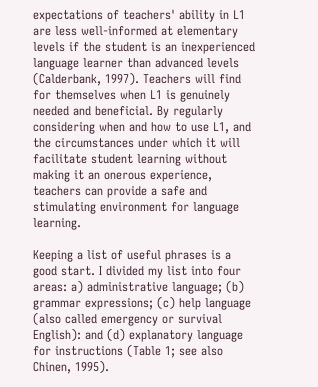expectations of teachers' ability in L1 are less well-informed at elementary levels if the student is an inexperienced language learner than advanced levels (Calderbank, 1997). Teachers will find for themselves when L1 is genuinely needed and beneficial. By regularly considering when and how to use L1, and the circumstances under which it will facilitate student learning without making it an onerous experience, teachers can provide a safe and stimulating environment for language learning.

Keeping a list of useful phrases is a good start. I divided my list into four areas: a) administrative language; (b) grammar expressions; (c) help language (also called emergency or survival English): and (d) explanatory language for instructions (Table 1; see also Chinen, 1995).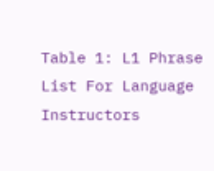Table 1: L1 Phrase List For Language Instructors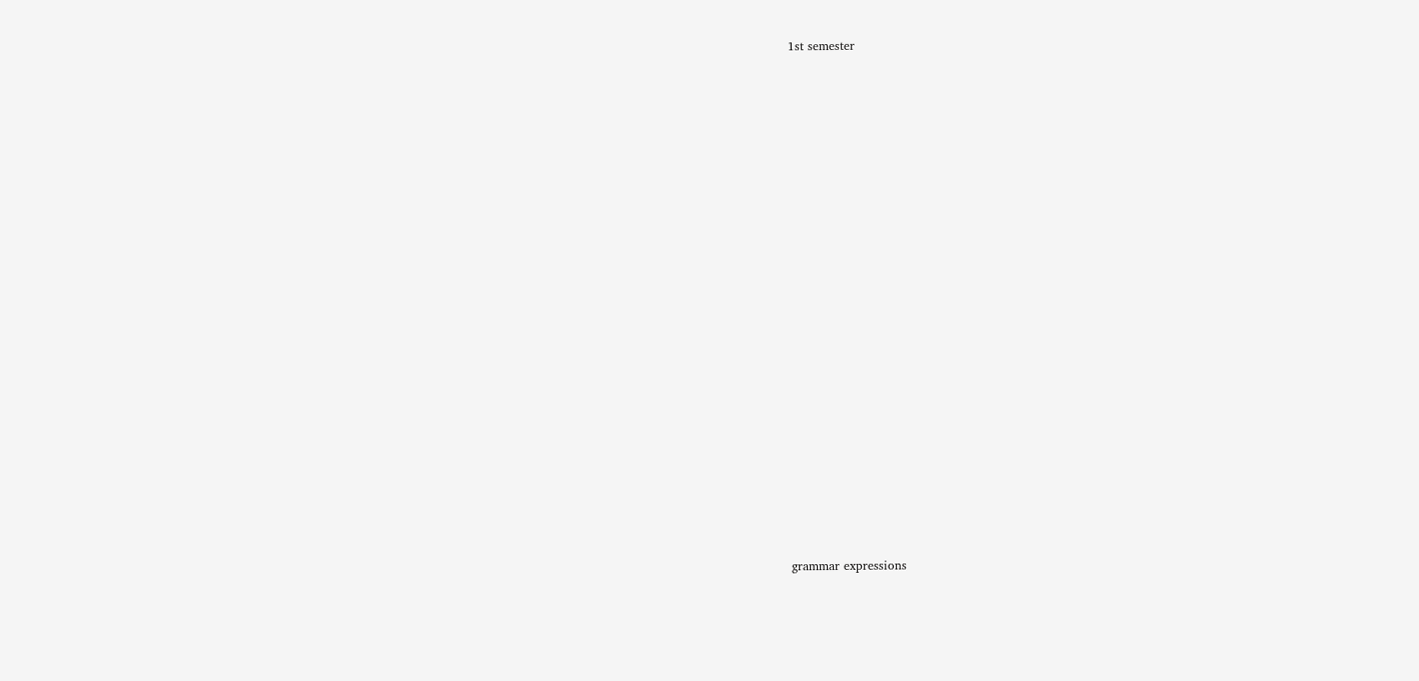1st semester




















grammar expressions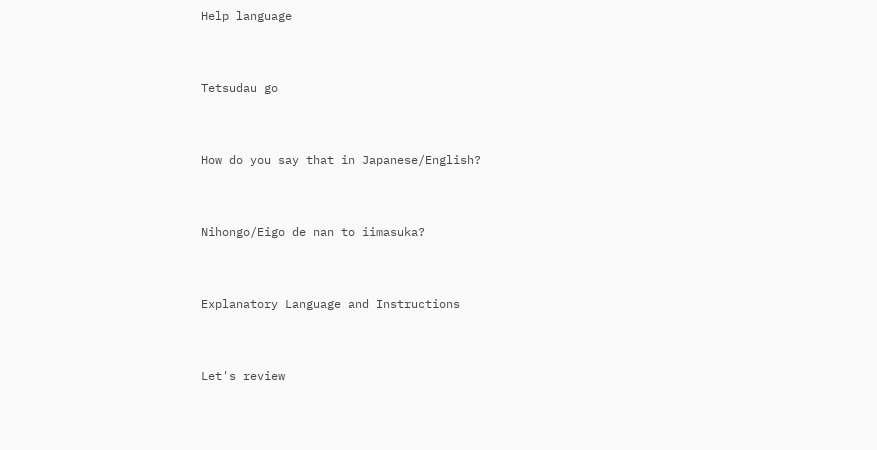Help language


Tetsudau go


How do you say that in Japanese/English?


Nihongo/Eigo de nan to iimasuka?


Explanatory Language and Instructions


Let's review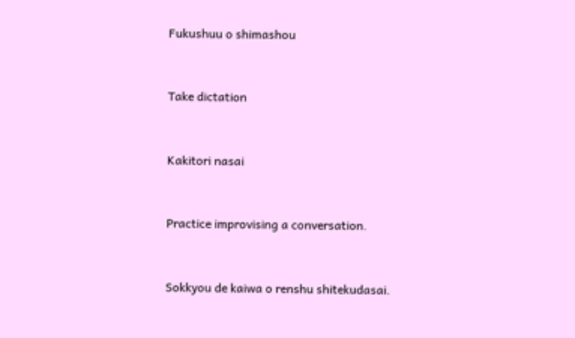Fukushuu o shimashou


Take dictation


Kakitori nasai


Practice improvising a conversation.


Sokkyou de kaiwa o renshu shitekudasai.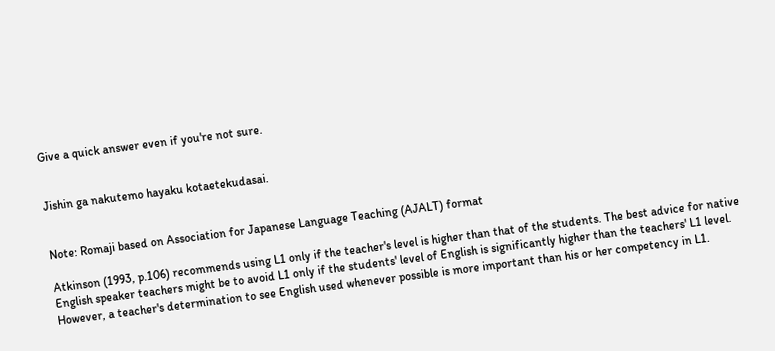Give a quick answer even if you're not sure.


Jishin ga nakutemo hayaku kotaetekudasai.


Note: Romaji based on Association for Japanese Language Teaching (AJALT) format

Atkinson (1993, p.106) recommends using L1 only if the teacher's level is higher than that of the students. The best advice for native English speaker teachers might be to avoid L1 only if the students' level of English is significantly higher than the teachers' L1 level. However, a teacher's determination to see English used whenever possible is more important than his or her competency in L1.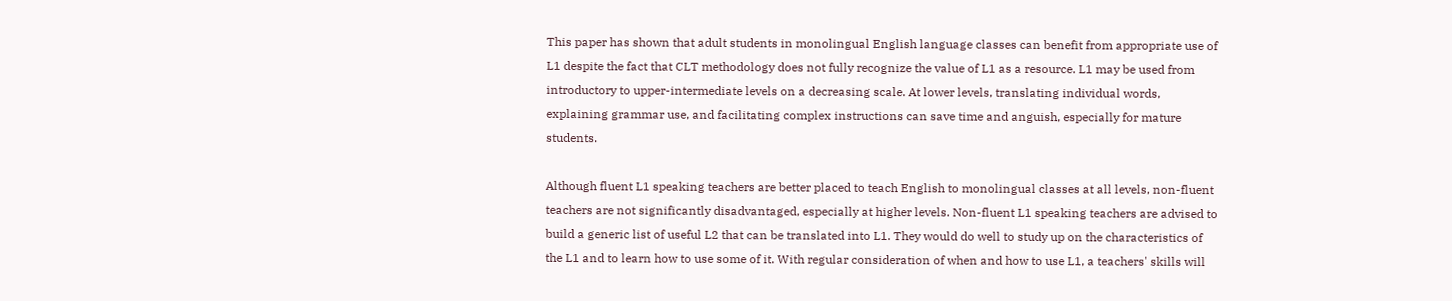This paper has shown that adult students in monolingual English language classes can benefit from appropriate use of L1 despite the fact that CLT methodology does not fully recognize the value of L1 as a resource. L1 may be used from introductory to upper-intermediate levels on a decreasing scale. At lower levels, translating individual words, explaining grammar use, and facilitating complex instructions can save time and anguish, especially for mature students.

Although fluent L1 speaking teachers are better placed to teach English to monolingual classes at all levels, non-fluent teachers are not significantly disadvantaged, especially at higher levels. Non-fluent L1 speaking teachers are advised to build a generic list of useful L2 that can be translated into L1. They would do well to study up on the characteristics of the L1 and to learn how to use some of it. With regular consideration of when and how to use L1, a teachers' skills will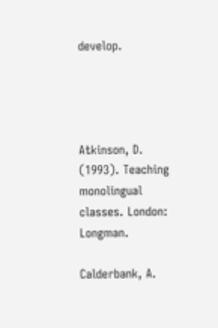develop.




Atkinson, D. (1993). Teaching monolingual classes. London: Longman.

Calderbank, A.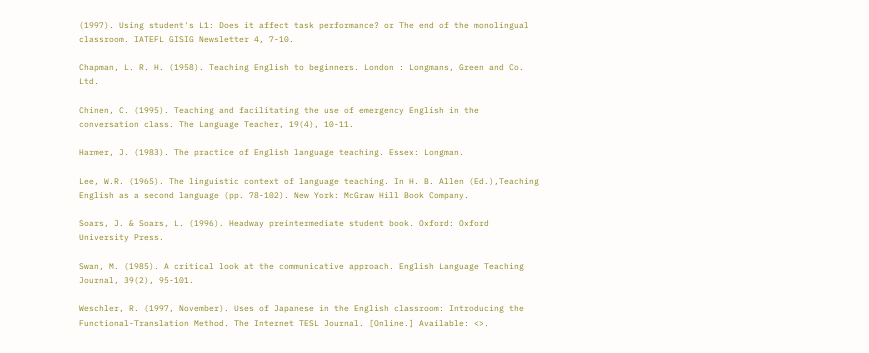(1997). Using student's L1: Does it affect task performance? or The end of the monolingual classroom. IATEFL GISIG Newsletter 4, 7-10.

Chapman, L. R. H. (1958). Teaching English to beginners. London : Longmans, Green and Co. Ltd.

Chinen, C. (1995). Teaching and facilitating the use of emergency English in the conversation class. The Language Teacher, 19(4), 10-11.

Harmer, J. (1983). The practice of English language teaching. Essex: Longman.

Lee, W.R. (1965). The linguistic context of language teaching. In H. B. Allen (Ed.),Teaching English as a second language (pp. 78-102). New York: McGraw Hill Book Company.

Soars, J. & Soars, L. (1996). Headway preintermediate student book. Oxford: Oxford University Press.

Swan, M. (1985). A critical look at the communicative approach. English Language Teaching Journal, 39(2), 95-101.

Weschler, R. (1997, November). Uses of Japanese in the English classroom: Introducing the Functional-Translation Method. The Internet TESL Journal. [Online.] Available: <>.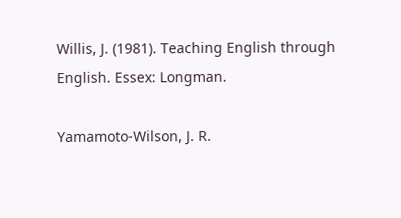Willis, J. (1981). Teaching English through English. Essex: Longman.

Yamamoto-Wilson, J. R.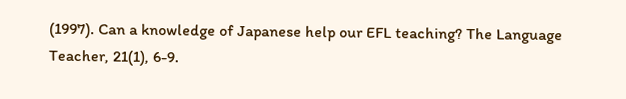(1997). Can a knowledge of Japanese help our EFL teaching? The Language Teacher, 21(1), 6-9.